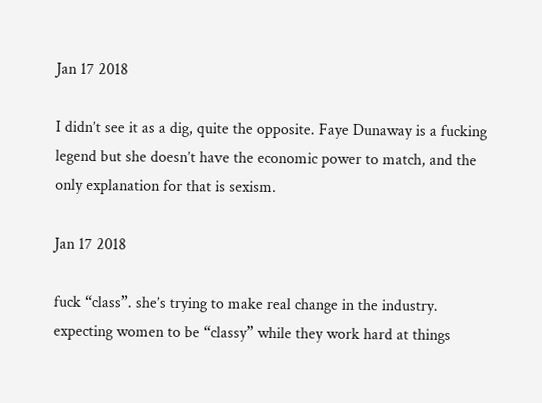Jan 17 2018

I didn’t see it as a dig, quite the opposite. Faye Dunaway is a fucking legend but she doesn’t have the economic power to match, and the only explanation for that is sexism.

Jan 17 2018

fuck “class”. she’s trying to make real change in the industry. expecting women to be “classy” while they work hard at things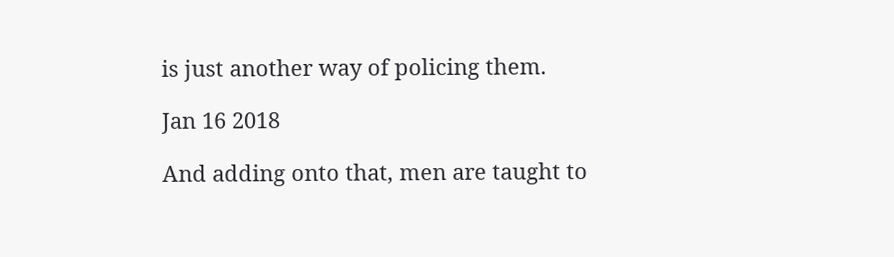is just another way of policing them.

Jan 16 2018

And adding onto that, men are taught to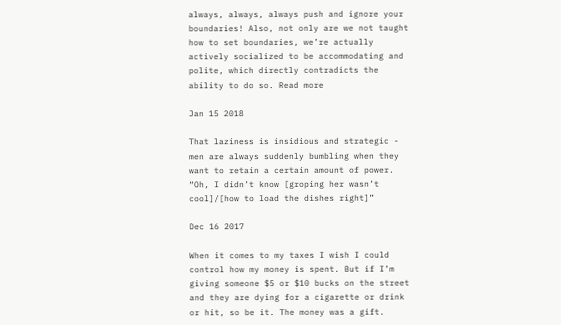always, always, always push and ignore your boundaries! Also, not only are we not taught how to set boundaries, we’re actually actively socialized to be accommodating and polite, which directly contradicts the ability to do so. Read more

Jan 15 2018

That laziness is insidious and strategic - men are always suddenly bumbling when they want to retain a certain amount of power. “Oh, I didn’t know [groping her wasn’t cool]/[how to load the dishes right]”

Dec 16 2017

When it comes to my taxes I wish I could control how my money is spent. But if I’m giving someone $5 or $10 bucks on the street and they are dying for a cigarette or drink or hit, so be it. The money was a gift.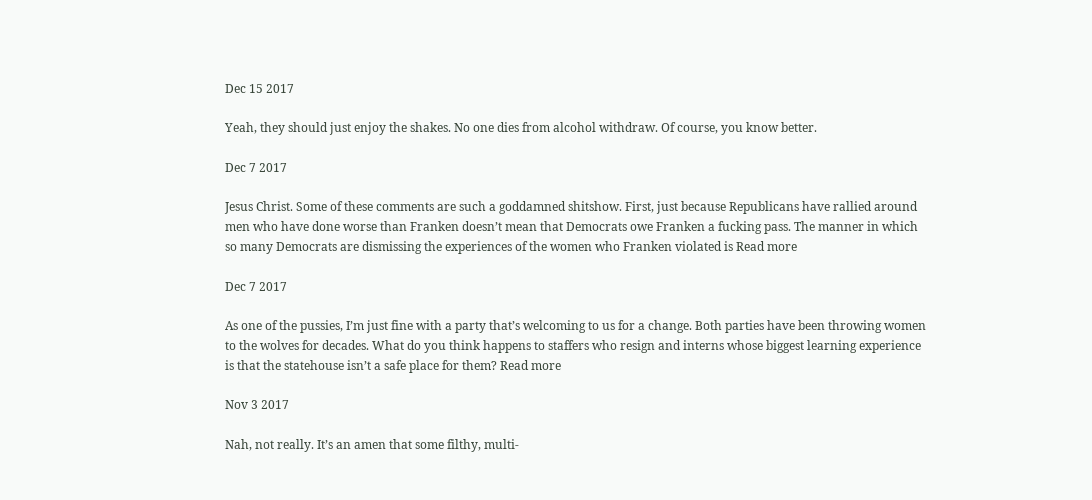Dec 15 2017

Yeah, they should just enjoy the shakes. No one dies from alcohol withdraw. Of course, you know better.

Dec 7 2017

Jesus Christ. Some of these comments are such a goddamned shitshow. First, just because Republicans have rallied around men who have done worse than Franken doesn’t mean that Democrats owe Franken a fucking pass. The manner in which so many Democrats are dismissing the experiences of the women who Franken violated is Read more

Dec 7 2017

As one of the pussies, I’m just fine with a party that’s welcoming to us for a change. Both parties have been throwing women to the wolves for decades. What do you think happens to staffers who resign and interns whose biggest learning experience is that the statehouse isn’t a safe place for them? Read more

Nov 3 2017

Nah, not really. It’s an amen that some filthy, multi-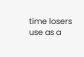time losers use as a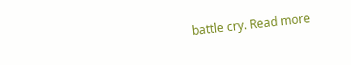battle cry. Read more